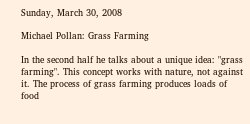Sunday, March 30, 2008

Michael Pollan: Grass Farming

In the second half he talks about a unique idea: "grass farming". This concept works with nature, not against it. The process of grass farming produces loads of food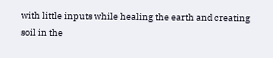with little inputs while healing the earth and creating soil in the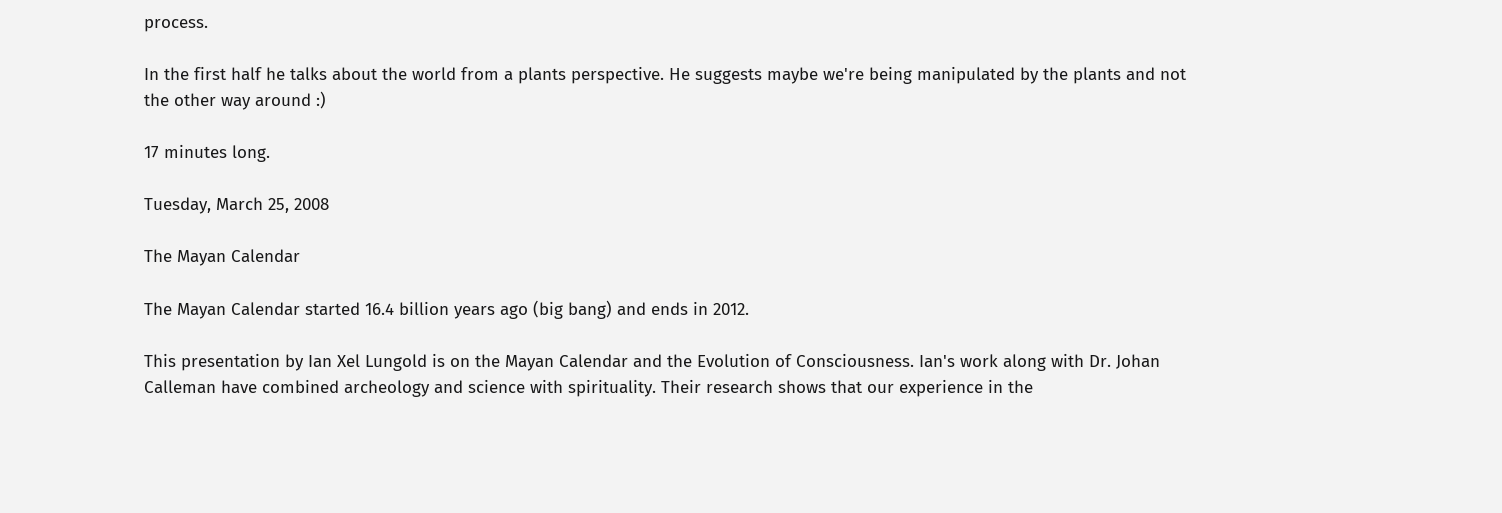process.

In the first half he talks about the world from a plants perspective. He suggests maybe we're being manipulated by the plants and not the other way around :)

17 minutes long.

Tuesday, March 25, 2008

The Mayan Calendar

The Mayan Calendar started 16.4 billion years ago (big bang) and ends in 2012.

This presentation by Ian Xel Lungold is on the Mayan Calendar and the Evolution of Consciousness. Ian's work along with Dr. Johan Calleman have combined archeology and science with spirituality. Their research shows that our experience in the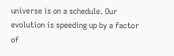universe is on a schedule. Our evolution is speeding up by a factor of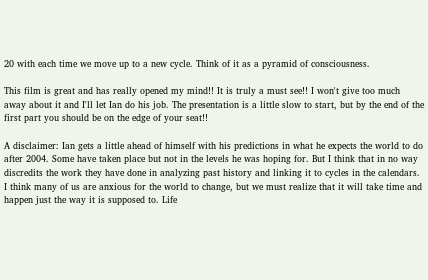20 with each time we move up to a new cycle. Think of it as a pyramid of consciousness.

This film is great and has really opened my mind!! It is truly a must see!! I won't give too much away about it and I'll let Ian do his job. The presentation is a little slow to start, but by the end of the first part you should be on the edge of your seat!!

A disclaimer: Ian gets a little ahead of himself with his predictions in what he expects the world to do after 2004. Some have taken place but not in the levels he was hoping for. But I think that in no way discredits the work they have done in analyzing past history and linking it to cycles in the calendars. I think many of us are anxious for the world to change, but we must realize that it will take time and happen just the way it is supposed to. Life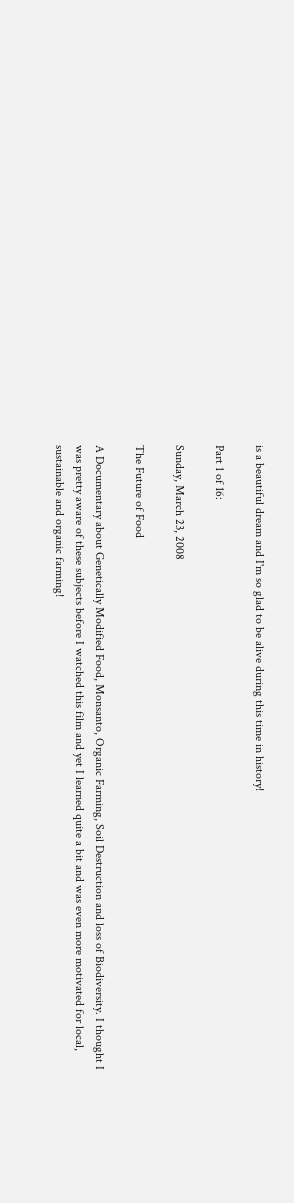is a beautiful dream and I'm so glad to be alive during this time in history!

Part 1 of 16:

Sunday, March 23, 2008

The Future of Food

A Documentary about Genetically Modified Food, Monsanto, Organic Farming, Soil Destruction and loss of Biodiversity. I thought I was pretty aware of these subjects before I watched this film and yet I learned quite a bit and was even more motivated for local, sustainable and organic farming!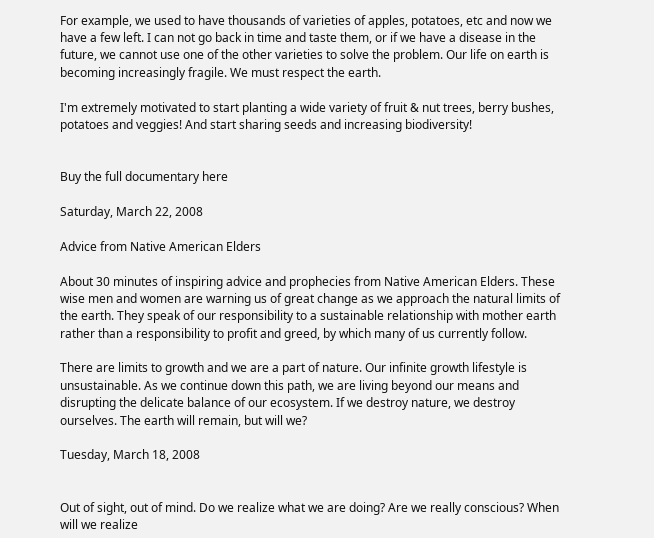For example, we used to have thousands of varieties of apples, potatoes, etc and now we have a few left. I can not go back in time and taste them, or if we have a disease in the future, we cannot use one of the other varieties to solve the problem. Our life on earth is becoming increasingly fragile. We must respect the earth.

I'm extremely motivated to start planting a wide variety of fruit & nut trees, berry bushes, potatoes and veggies! And start sharing seeds and increasing biodiversity!


Buy the full documentary here

Saturday, March 22, 2008

Advice from Native American Elders

About 30 minutes of inspiring advice and prophecies from Native American Elders. These wise men and women are warning us of great change as we approach the natural limits of the earth. They speak of our responsibility to a sustainable relationship with mother earth rather than a responsibility to profit and greed, by which many of us currently follow.

There are limits to growth and we are a part of nature. Our infinite growth lifestyle is unsustainable. As we continue down this path, we are living beyond our means and disrupting the delicate balance of our ecosystem. If we destroy nature, we destroy ourselves. The earth will remain, but will we?

Tuesday, March 18, 2008


Out of sight, out of mind. Do we realize what we are doing? Are we really conscious? When will we realize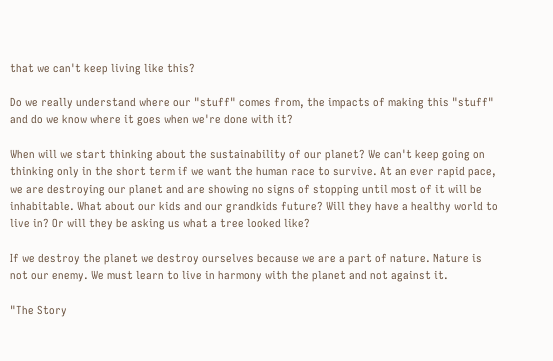that we can't keep living like this?

Do we really understand where our "stuff" comes from, the impacts of making this "stuff" and do we know where it goes when we're done with it?

When will we start thinking about the sustainability of our planet? We can't keep going on thinking only in the short term if we want the human race to survive. At an ever rapid pace, we are destroying our planet and are showing no signs of stopping until most of it will be inhabitable. What about our kids and our grandkids future? Will they have a healthy world to live in? Or will they be asking us what a tree looked like?

If we destroy the planet we destroy ourselves because we are a part of nature. Nature is not our enemy. We must learn to live in harmony with the planet and not against it.

"The Story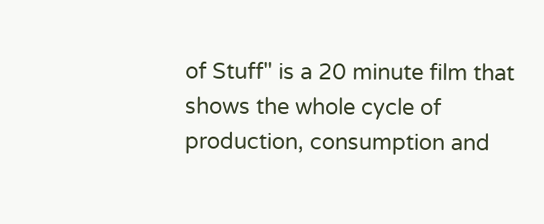of Stuff" is a 20 minute film that shows the whole cycle of production, consumption and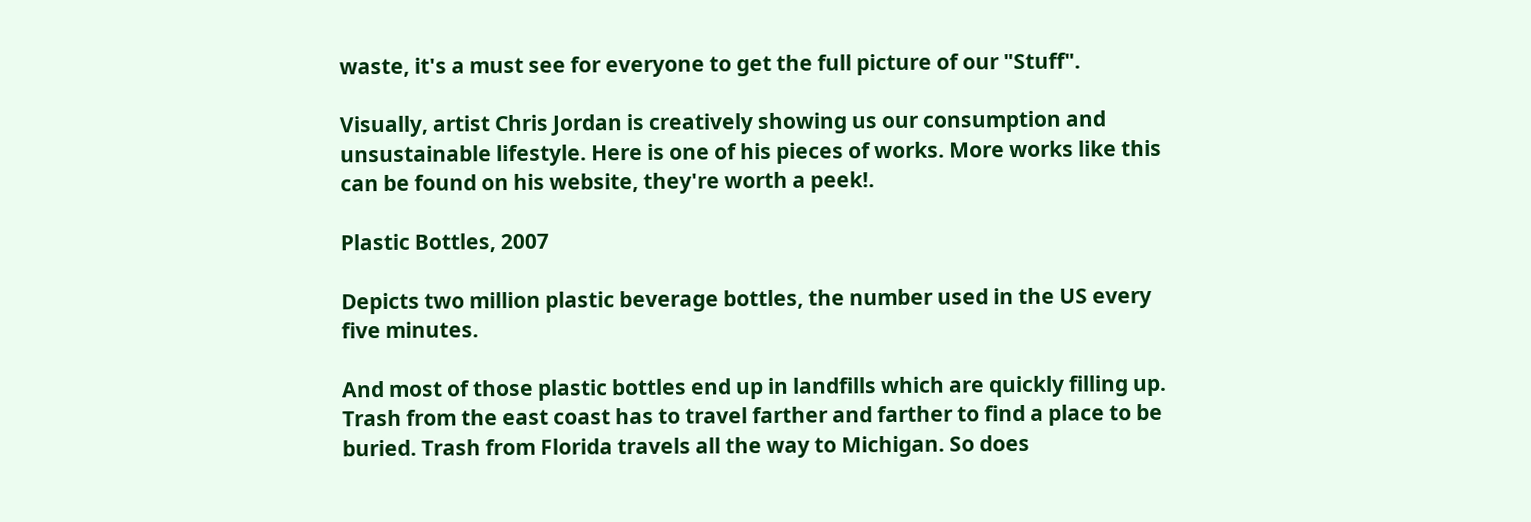waste, it's a must see for everyone to get the full picture of our "Stuff".

Visually, artist Chris Jordan is creatively showing us our consumption and unsustainable lifestyle. Here is one of his pieces of works. More works like this can be found on his website, they're worth a peek!.

Plastic Bottles, 2007

Depicts two million plastic beverage bottles, the number used in the US every five minutes.

And most of those plastic bottles end up in landfills which are quickly filling up. Trash from the east coast has to travel farther and farther to find a place to be buried. Trash from Florida travels all the way to Michigan. So does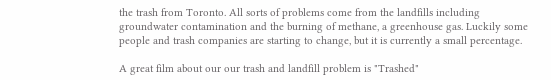the trash from Toronto. All sorts of problems come from the landfills including groundwater contamination and the burning of methane, a greenhouse gas. Luckily some people and trash companies are starting to change, but it is currently a small percentage.

A great film about our our trash and landfill problem is "Trashed"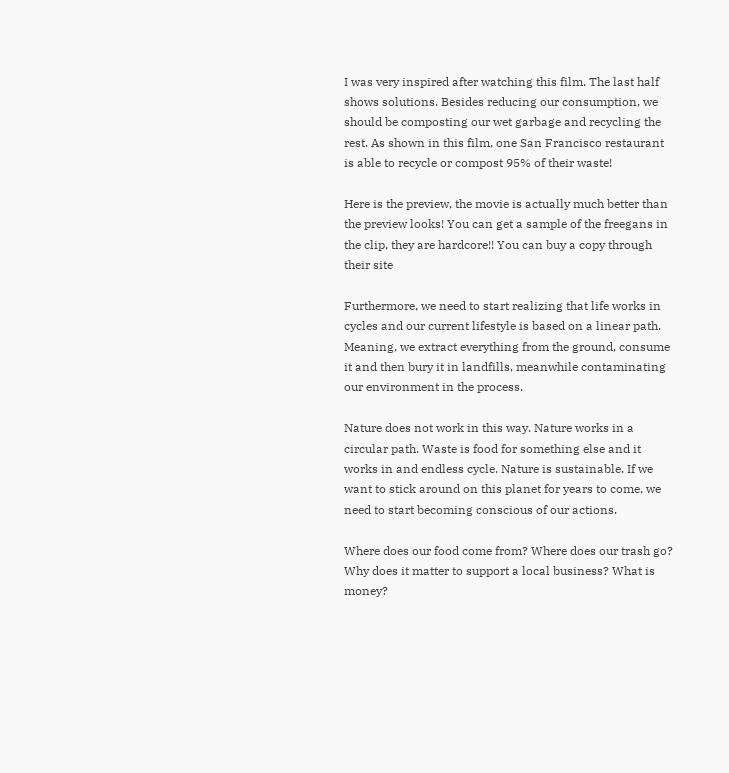I was very inspired after watching this film. The last half shows solutions. Besides reducing our consumption, we should be composting our wet garbage and recycling the rest. As shown in this film, one San Francisco restaurant is able to recycle or compost 95% of their waste!

Here is the preview, the movie is actually much better than the preview looks! You can get a sample of the freegans in the clip, they are hardcore!! You can buy a copy through their site

Furthermore, we need to start realizing that life works in cycles and our current lifestyle is based on a linear path. Meaning, we extract everything from the ground, consume it and then bury it in landfills, meanwhile contaminating our environment in the process.

Nature does not work in this way. Nature works in a circular path. Waste is food for something else and it works in and endless cycle. Nature is sustainable. If we want to stick around on this planet for years to come, we need to start becoming conscious of our actions.

Where does our food come from? Where does our trash go? Why does it matter to support a local business? What is money?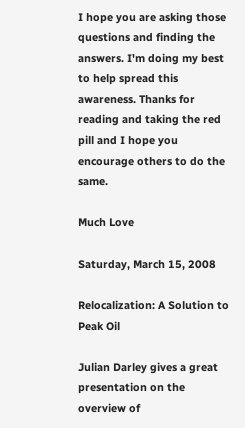I hope you are asking those questions and finding the answers. I'm doing my best to help spread this awareness. Thanks for reading and taking the red pill and I hope you encourage others to do the same.

Much Love

Saturday, March 15, 2008

Relocalization: A Solution to Peak Oil

Julian Darley gives a great presentation on the overview of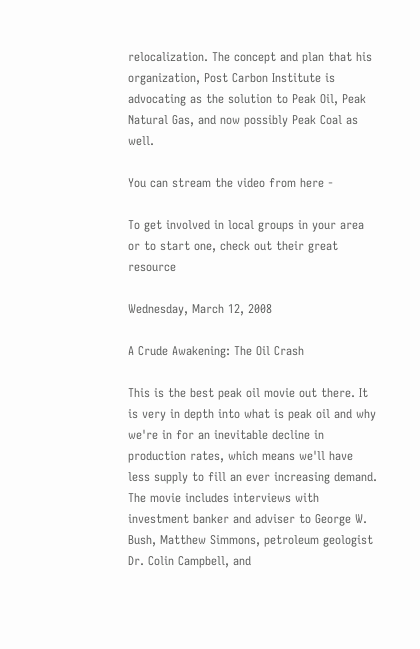relocalization. The concept and plan that his organization, Post Carbon Institute is advocating as the solution to Peak Oil, Peak Natural Gas, and now possibly Peak Coal as well.

You can stream the video from here -

To get involved in local groups in your area or to start one, check out their great resource

Wednesday, March 12, 2008

A Crude Awakening: The Oil Crash

This is the best peak oil movie out there. It is very in depth into what is peak oil and why we're in for an inevitable decline in production rates, which means we'll have less supply to fill an ever increasing demand. The movie includes interviews with investment banker and adviser to George W. Bush, Matthew Simmons, petroleum geologist Dr. Colin Campbell, and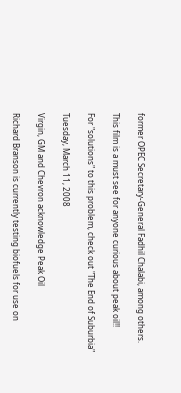former OPEC Secretary-General Fadhil Chalabi, among others.

This film is a must see for anyone curious about peak oil!!

For "solutions" to this problem, check out "The End of Suburbia"

Tuesday, March 11, 2008

Virgin, GM and Chevron acknowledge Peak Oil

Richard Branson is currently testing biofuels for use on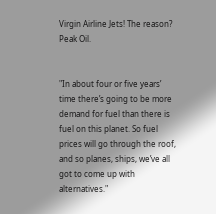Virgin Airline Jets! The reason? Peak Oil.


"In about four or five years’ time there’s going to be more demand for fuel than there is fuel on this planet. So fuel prices will go through the roof, and so planes, ships, we’ve all got to come up with alternatives."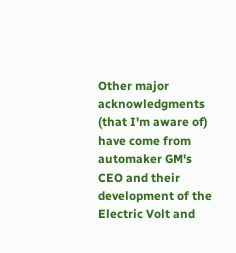Other major acknowledgments (that I'm aware of) have come from automaker GM's CEO and their development of the Electric Volt and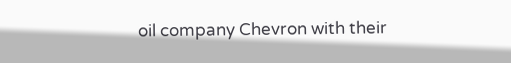oil company Chevron with their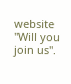website "Will you join us".